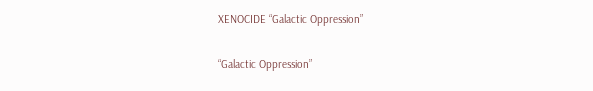XENOCIDE “Galactic Oppression”

“Galactic Oppression”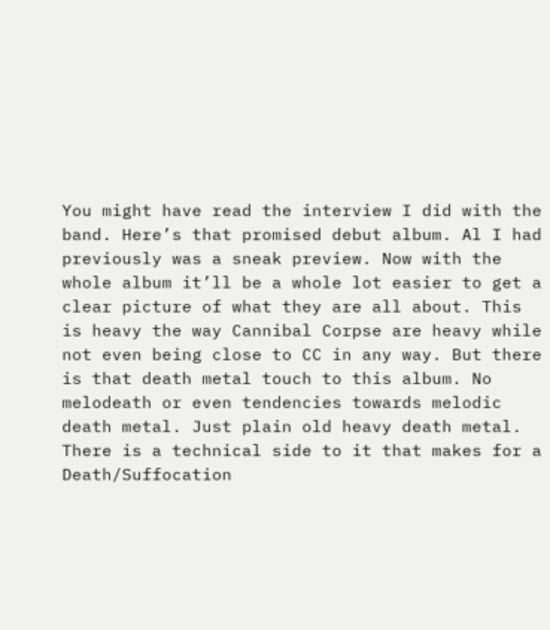You might have read the interview I did with the band. Here’s that promised debut album. Al I had previously was a sneak preview. Now with the whole album it’ll be a whole lot easier to get a clear picture of what they are all about. This is heavy the way Cannibal Corpse are heavy while not even being close to CC in any way. But there is that death metal touch to this album. No melodeath or even tendencies towards melodic death metal. Just plain old heavy death metal. There is a technical side to it that makes for a Death/Suffocation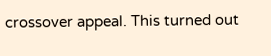crossover appeal. This turned out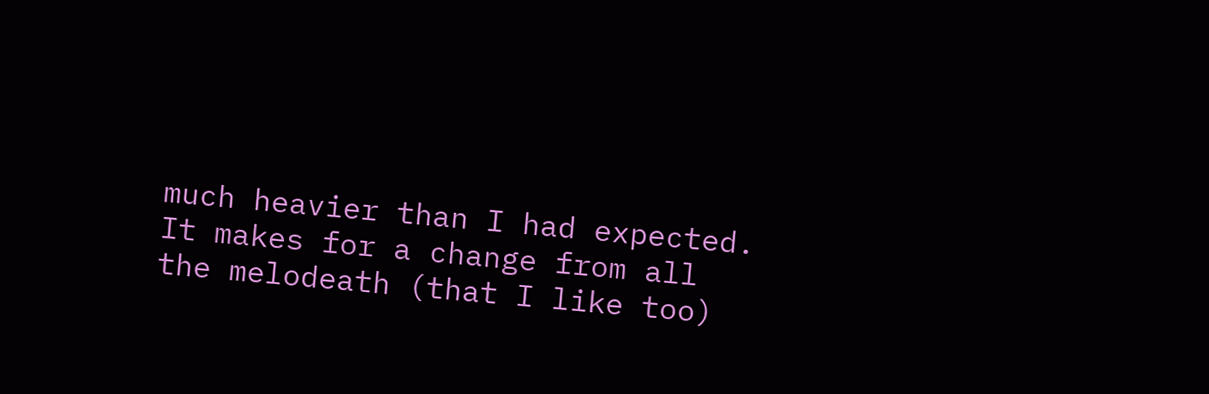much heavier than I had expected. It makes for a change from all the melodeath (that I like too)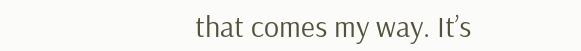that comes my way. It’s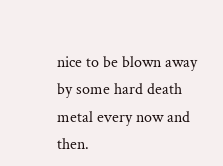nice to be blown away by some hard death metal every now and then.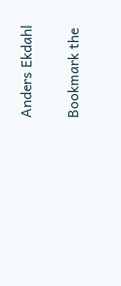Anders Ekdahl

Bookmark the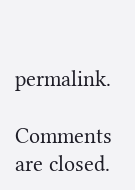permalink.

Comments are closed.